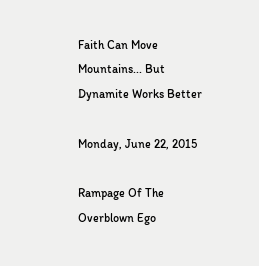Faith Can Move Mountains... But Dynamite Works Better

Monday, June 22, 2015

Rampage Of The Overblown Ego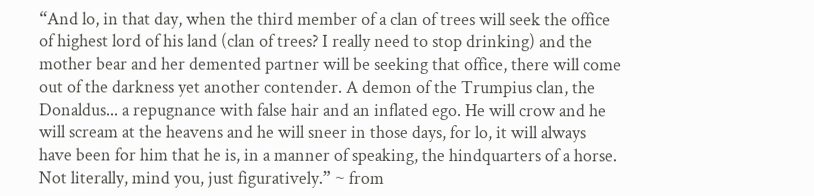“And lo, in that day, when the third member of a clan of trees will seek the office of highest lord of his land (clan of trees? I really need to stop drinking) and the mother bear and her demented partner will be seeking that office, there will come out of the darkness yet another contender. A demon of the Trumpius clan, the Donaldus... a repugnance with false hair and an inflated ego. He will crow and he will scream at the heavens and he will sneer in those days, for lo, it will always have been for him that he is, in a manner of speaking, the hindquarters of a horse. Not literally, mind you, just figuratively.” ~ from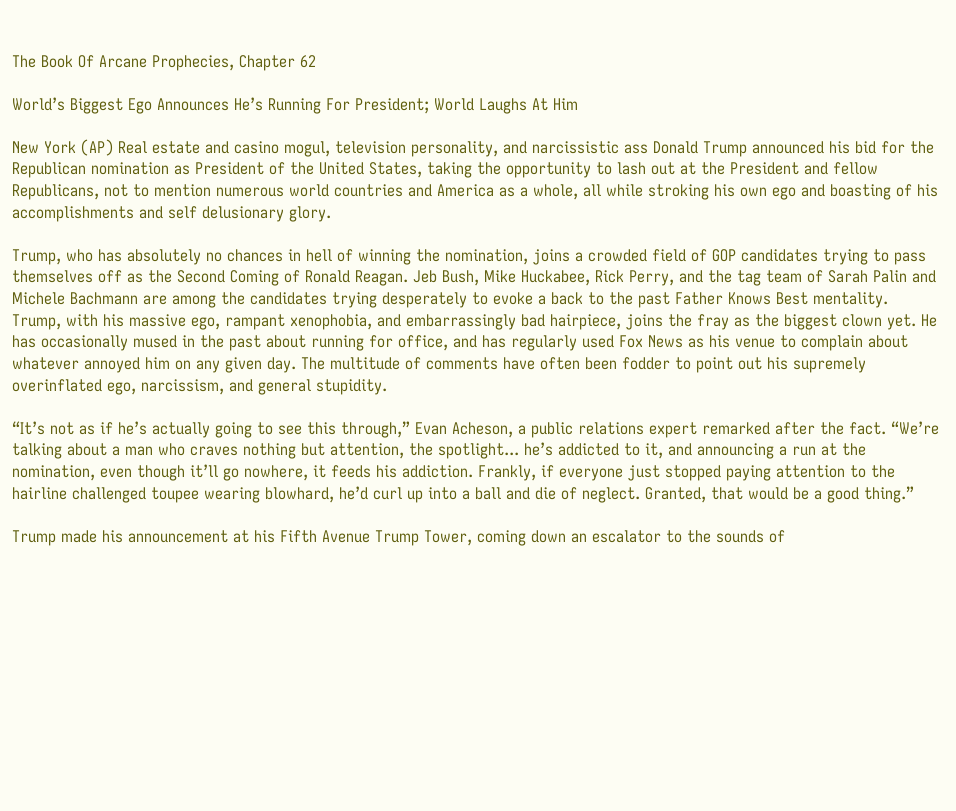The Book Of Arcane Prophecies, Chapter 62

World’s Biggest Ego Announces He’s Running For President; World Laughs At Him

New York (AP) Real estate and casino mogul, television personality, and narcissistic ass Donald Trump announced his bid for the Republican nomination as President of the United States, taking the opportunity to lash out at the President and fellow Republicans, not to mention numerous world countries and America as a whole, all while stroking his own ego and boasting of his accomplishments and self delusionary glory.

Trump, who has absolutely no chances in hell of winning the nomination, joins a crowded field of GOP candidates trying to pass themselves off as the Second Coming of Ronald Reagan. Jeb Bush, Mike Huckabee, Rick Perry, and the tag team of Sarah Palin and Michele Bachmann are among the candidates trying desperately to evoke a back to the past Father Knows Best mentality. Trump, with his massive ego, rampant xenophobia, and embarrassingly bad hairpiece, joins the fray as the biggest clown yet. He has occasionally mused in the past about running for office, and has regularly used Fox News as his venue to complain about whatever annoyed him on any given day. The multitude of comments have often been fodder to point out his supremely overinflated ego, narcissism, and general stupidity.

“It’s not as if he’s actually going to see this through,” Evan Acheson, a public relations expert remarked after the fact. “We’re talking about a man who craves nothing but attention, the spotlight... he’s addicted to it, and announcing a run at the nomination, even though it’ll go nowhere, it feeds his addiction. Frankly, if everyone just stopped paying attention to the hairline challenged toupee wearing blowhard, he’d curl up into a ball and die of neglect. Granted, that would be a good thing.”

Trump made his announcement at his Fifth Avenue Trump Tower, coming down an escalator to the sounds of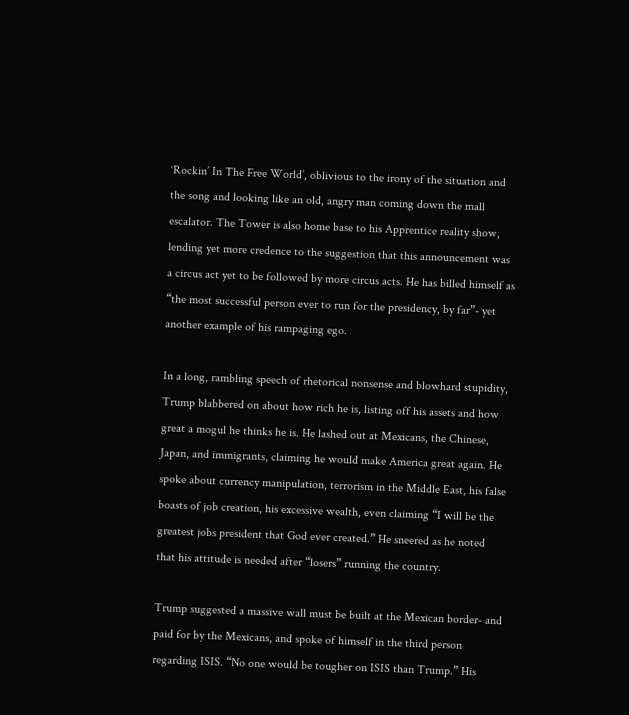‘Rockin’ In The Free World’, oblivious to the irony of the situation and the song and looking like an old, angry man coming down the mall escalator. The Tower is also home base to his Apprentice reality show, lending yet more credence to the suggestion that this announcement was a circus act yet to be followed by more circus acts. He has billed himself as “the most successful person ever to run for the presidency, by far”- yet another example of his rampaging ego.

In a long, rambling speech of rhetorical nonsense and blowhard stupidity, Trump blabbered on about how rich he is, listing off his assets and how great a mogul he thinks he is. He lashed out at Mexicans, the Chinese, Japan, and immigrants, claiming he would make America great again. He spoke about currency manipulation, terrorism in the Middle East, his false boasts of job creation, his excessive wealth, even claiming “I will be the greatest jobs president that God ever created.” He sneered as he noted that his attitude is needed after “losers” running the country.

Trump suggested a massive wall must be built at the Mexican border- and paid for by the Mexicans, and spoke of himself in the third person regarding ISIS. “No one would be tougher on ISIS than Trump.” His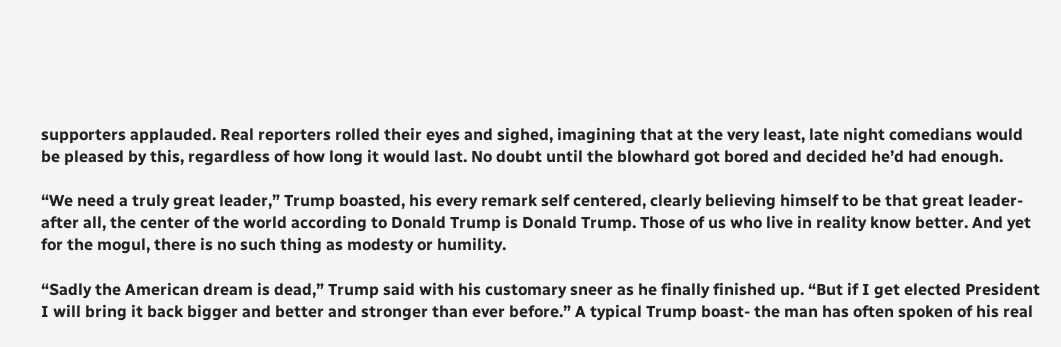supporters applauded. Real reporters rolled their eyes and sighed, imagining that at the very least, late night comedians would be pleased by this, regardless of how long it would last. No doubt until the blowhard got bored and decided he’d had enough.

“We need a truly great leader,” Trump boasted, his every remark self centered, clearly believing himself to be that great leader- after all, the center of the world according to Donald Trump is Donald Trump. Those of us who live in reality know better. And yet for the mogul, there is no such thing as modesty or humility.

“Sadly the American dream is dead,” Trump said with his customary sneer as he finally finished up. “But if I get elected President I will bring it back bigger and better and stronger than ever before.” A typical Trump boast- the man has often spoken of his real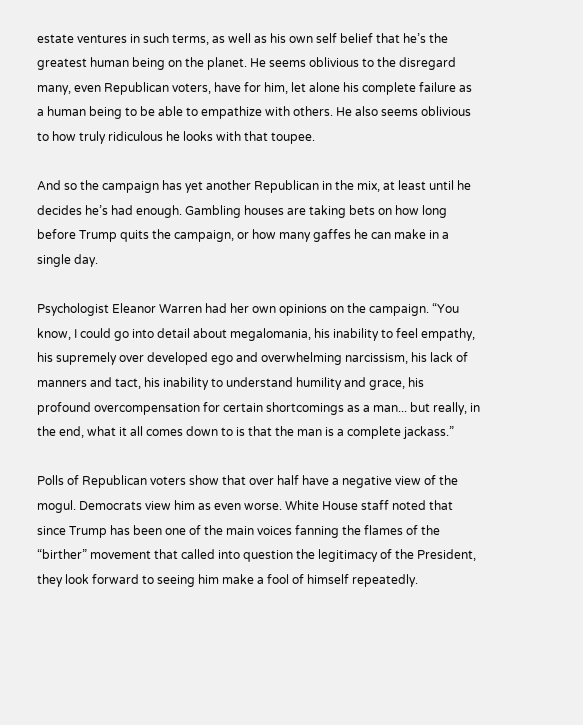estate ventures in such terms, as well as his own self belief that he’s the greatest human being on the planet. He seems oblivious to the disregard many, even Republican voters, have for him, let alone his complete failure as a human being to be able to empathize with others. He also seems oblivious to how truly ridiculous he looks with that toupee.

And so the campaign has yet another Republican in the mix, at least until he decides he’s had enough. Gambling houses are taking bets on how long before Trump quits the campaign, or how many gaffes he can make in a single day.

Psychologist Eleanor Warren had her own opinions on the campaign. “You know, I could go into detail about megalomania, his inability to feel empathy, his supremely over developed ego and overwhelming narcissism, his lack of manners and tact, his inability to understand humility and grace, his profound overcompensation for certain shortcomings as a man... but really, in the end, what it all comes down to is that the man is a complete jackass.”

Polls of Republican voters show that over half have a negative view of the mogul. Democrats view him as even worse. White House staff noted that since Trump has been one of the main voices fanning the flames of the “birther” movement that called into question the legitimacy of the President, they look forward to seeing him make a fool of himself repeatedly.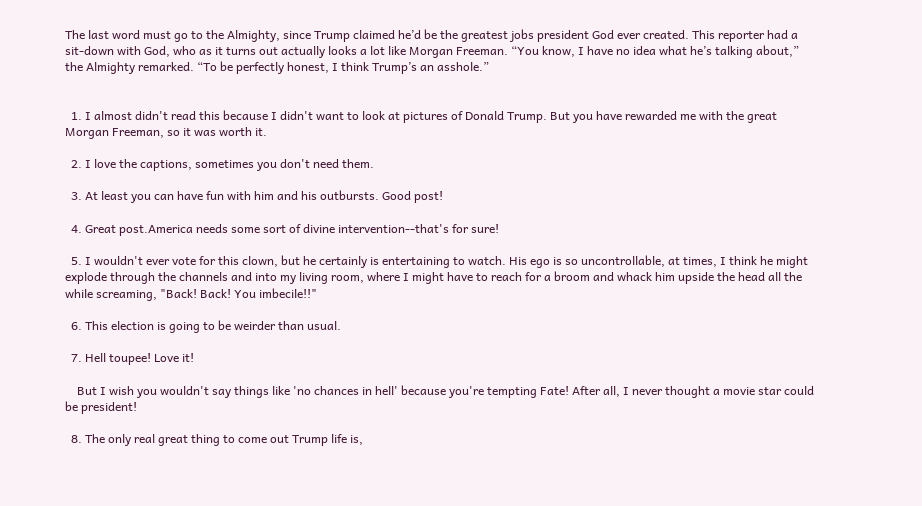The last word must go to the Almighty, since Trump claimed he’d be the greatest jobs president God ever created. This reporter had a sit-down with God, who as it turns out actually looks a lot like Morgan Freeman. “You know, I have no idea what he’s talking about,” the Almighty remarked. “To be perfectly honest, I think Trump’s an asshole.”


  1. I almost didn't read this because I didn't want to look at pictures of Donald Trump. But you have rewarded me with the great Morgan Freeman, so it was worth it.

  2. I love the captions, sometimes you don't need them.

  3. At least you can have fun with him and his outbursts. Good post!

  4. Great post.America needs some sort of divine intervention--that's for sure!

  5. I wouldn't ever vote for this clown, but he certainly is entertaining to watch. His ego is so uncontrollable, at times, I think he might explode through the channels and into my living room, where I might have to reach for a broom and whack him upside the head all the while screaming, "Back! Back! You imbecile!!"

  6. This election is going to be weirder than usual.

  7. Hell toupee! Love it!

    But I wish you wouldn't say things like 'no chances in hell' because you're tempting Fate! After all, I never thought a movie star could be president!

  8. The only real great thing to come out Trump life is,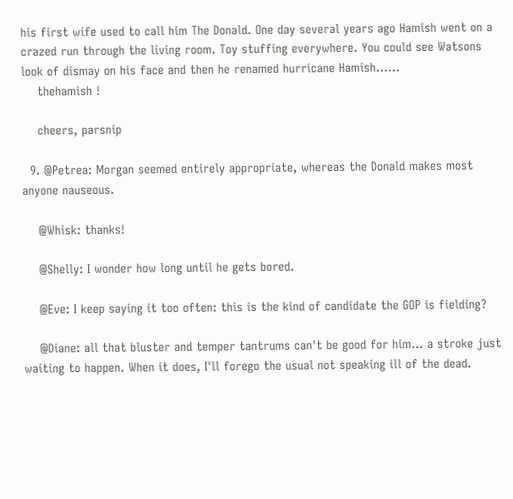his first wife used to call him The Donald. One day several years ago Hamish went on a crazed run through the living room. Toy stuffing everywhere. You could see Watsons look of dismay on his face and then he renamed hurricane Hamish......
    thehamish !

    cheers, parsnip

  9. @Petrea: Morgan seemed entirely appropriate, whereas the Donald makes most anyone nauseous.

    @Whisk: thanks!

    @Shelly: I wonder how long until he gets bored.

    @Eve: I keep saying it too often: this is the kind of candidate the GOP is fielding?

    @Diane: all that bluster and temper tantrums can't be good for him... a stroke just waiting to happen. When it does, I'll forego the usual not speaking ill of the dead.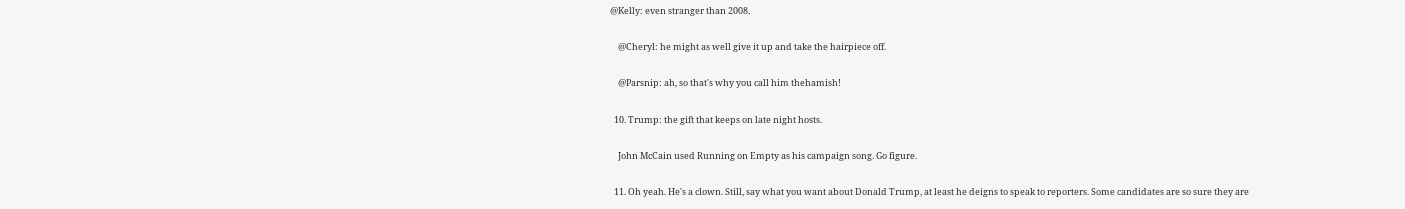@Kelly: even stranger than 2008.

    @Cheryl: he might as well give it up and take the hairpiece off.

    @Parsnip: ah, so that's why you call him thehamish!

  10. Trump: the gift that keeps on late night hosts.

    John McCain used Running on Empty as his campaign song. Go figure.

  11. Oh yeah. He's a clown. Still, say what you want about Donald Trump, at least he deigns to speak to reporters. Some candidates are so sure they are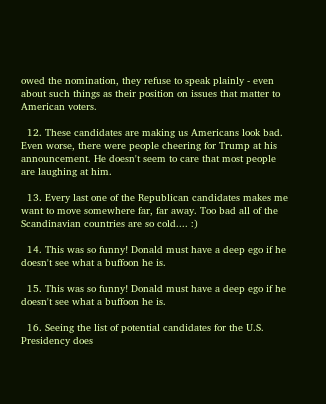owed the nomination, they refuse to speak plainly - even about such things as their position on issues that matter to American voters.

  12. These candidates are making us Americans look bad. Even worse, there were people cheering for Trump at his announcement. He doesn't seem to care that most people are laughing at him.

  13. Every last one of the Republican candidates makes me want to move somewhere far, far away. Too bad all of the Scandinavian countries are so cold.... :)

  14. This was so funny! Donald must have a deep ego if he doesn't see what a buffoon he is.

  15. This was so funny! Donald must have a deep ego if he doesn't see what a buffoon he is.

  16. Seeing the list of potential candidates for the U.S. Presidency does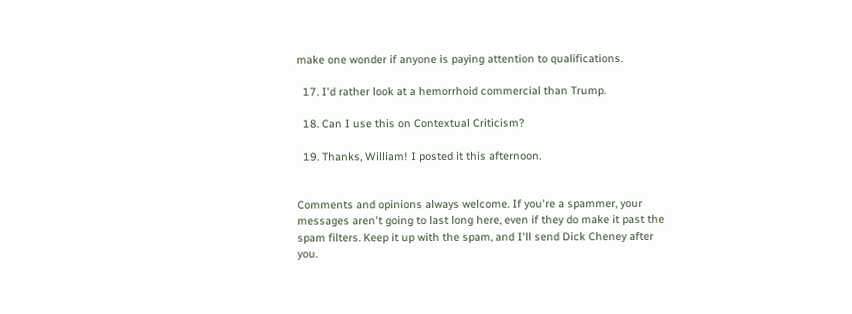make one wonder if anyone is paying attention to qualifications.

  17. I'd rather look at a hemorrhoid commercial than Trump.

  18. Can I use this on Contextual Criticism?

  19. Thanks, William! I posted it this afternoon.


Comments and opinions always welcome. If you're a spammer, your messages aren't going to last long here, even if they do make it past the spam filters. Keep it up with the spam, and I'll send Dick Cheney after you.